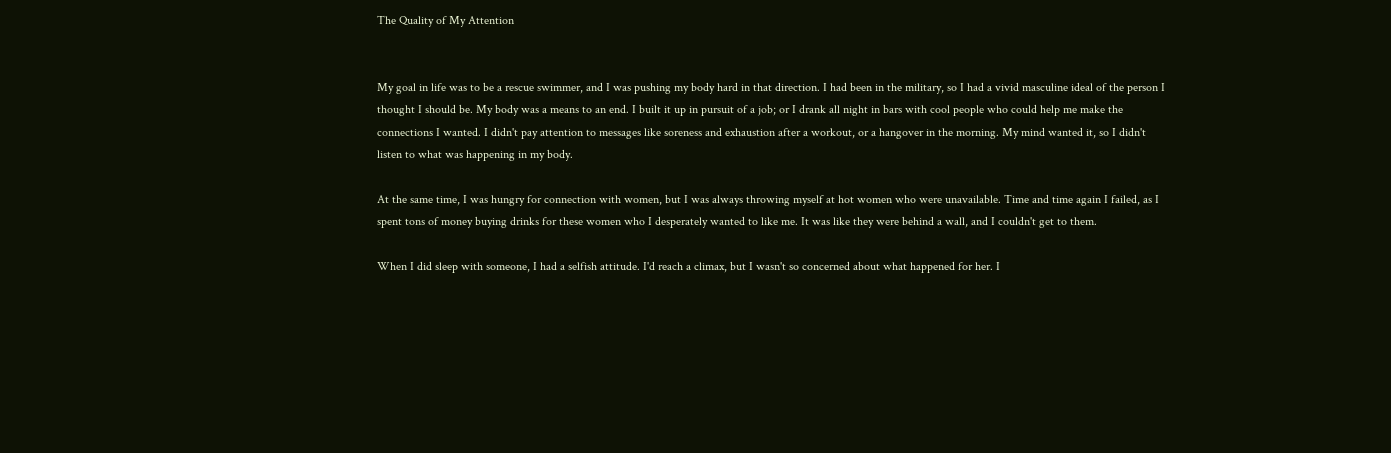The Quality of My Attention


My goal in life was to be a rescue swimmer, and I was pushing my body hard in that direction. I had been in the military, so I had a vivid masculine ideal of the person I thought I should be. My body was a means to an end. I built it up in pursuit of a job; or I drank all night in bars with cool people who could help me make the connections I wanted. I didn't pay attention to messages like soreness and exhaustion after a workout, or a hangover in the morning. My mind wanted it, so I didn't listen to what was happening in my body.

At the same time, I was hungry for connection with women, but I was always throwing myself at hot women who were unavailable. Time and time again I failed, as I spent tons of money buying drinks for these women who I desperately wanted to like me. It was like they were behind a wall, and I couldn't get to them.

When I did sleep with someone, I had a selfish attitude. I'd reach a climax, but I wasn't so concerned about what happened for her. I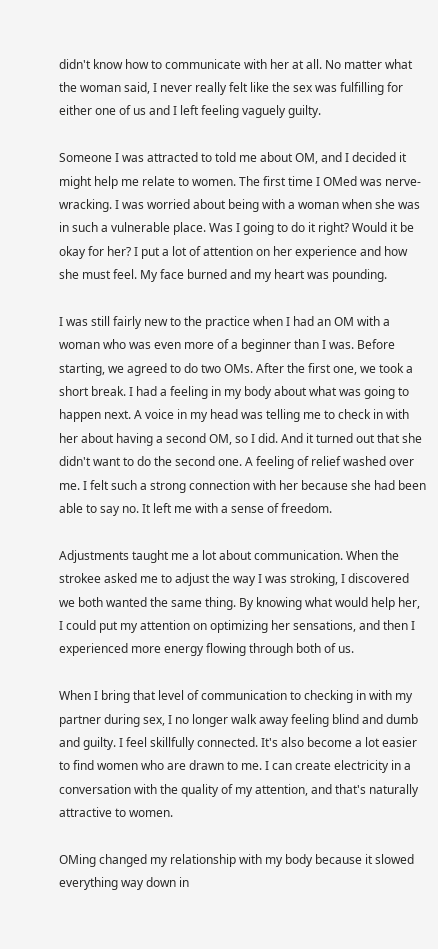didn't know how to communicate with her at all. No matter what the woman said, I never really felt like the sex was fulfilling for either one of us and I left feeling vaguely guilty.

Someone I was attracted to told me about OM, and I decided it might help me relate to women. The first time I OMed was nerve-wracking. I was worried about being with a woman when she was in such a vulnerable place. Was I going to do it right? Would it be okay for her? I put a lot of attention on her experience and how she must feel. My face burned and my heart was pounding.

I was still fairly new to the practice when I had an OM with a woman who was even more of a beginner than I was. Before starting, we agreed to do two OMs. After the first one, we took a short break. I had a feeling in my body about what was going to happen next. A voice in my head was telling me to check in with her about having a second OM, so I did. And it turned out that she didn't want to do the second one. A feeling of relief washed over me. I felt such a strong connection with her because she had been able to say no. It left me with a sense of freedom.

Adjustments taught me a lot about communication. When the strokee asked me to adjust the way I was stroking, I discovered we both wanted the same thing. By knowing what would help her, I could put my attention on optimizing her sensations, and then I experienced more energy flowing through both of us.

When I bring that level of communication to checking in with my partner during sex, I no longer walk away feeling blind and dumb and guilty. I feel skillfully connected. It's also become a lot easier to find women who are drawn to me. I can create electricity in a conversation with the quality of my attention, and that's naturally attractive to women.

OMing changed my relationship with my body because it slowed everything way down in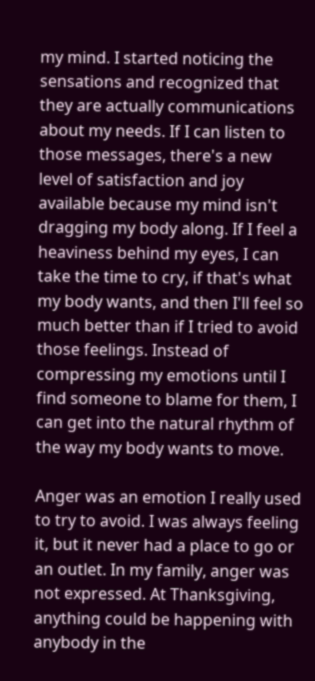my mind. I started noticing the sensations and recognized that they are actually communications about my needs. If I can listen to those messages, there's a new level of satisfaction and joy available because my mind isn't dragging my body along. If I feel a heaviness behind my eyes, I can take the time to cry, if that's what my body wants, and then I'll feel so much better than if I tried to avoid those feelings. Instead of compressing my emotions until I find someone to blame for them, I can get into the natural rhythm of the way my body wants to move.

Anger was an emotion I really used to try to avoid. I was always feeling it, but it never had a place to go or an outlet. In my family, anger was not expressed. At Thanksgiving, anything could be happening with anybody in the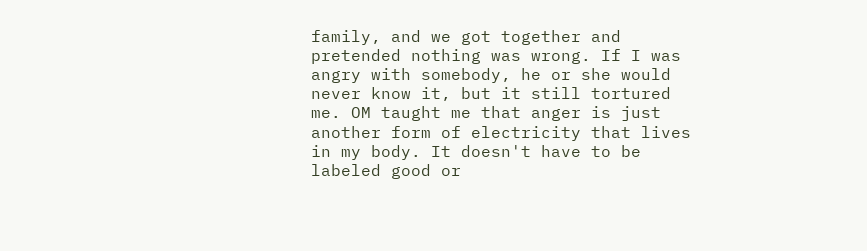family, and we got together and pretended nothing was wrong. If I was angry with somebody, he or she would never know it, but it still tortured me. OM taught me that anger is just another form of electricity that lives in my body. It doesn't have to be labeled good or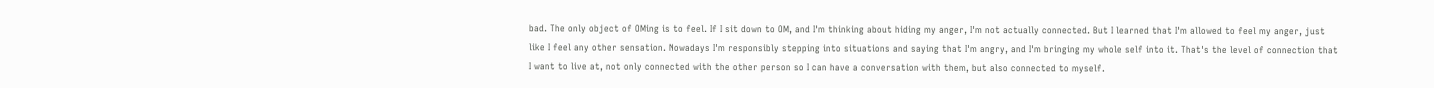bad. The only object of OMing is to feel. If I sit down to OM, and I'm thinking about hiding my anger, I'm not actually connected. But I learned that I'm allowed to feel my anger, just like I feel any other sensation. Nowadays I'm responsibly stepping into situations and saying that I'm angry, and I'm bringing my whole self into it. That's the level of connection that I want to live at, not only connected with the other person so I can have a conversation with them, but also connected to myself.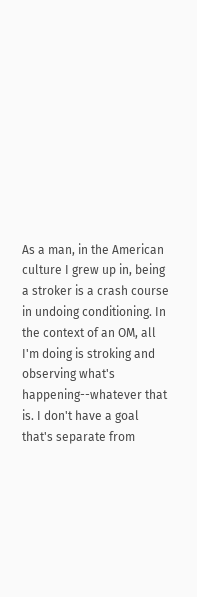As a man, in the American culture I grew up in, being a stroker is a crash course in undoing conditioning. In the context of an OM, all I'm doing is stroking and observing what's happening--whatever that is. I don't have a goal that's separate from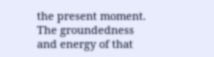the present moment. The groundedness and energy of that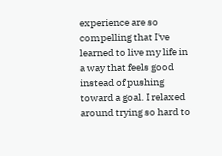experience are so compelling that I've learned to live my life in a way that feels good instead of pushing toward a goal. I relaxed around trying so hard to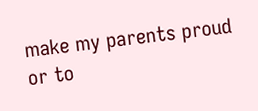make my parents proud or to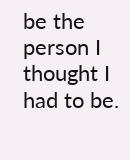be the person I thought I had to be.